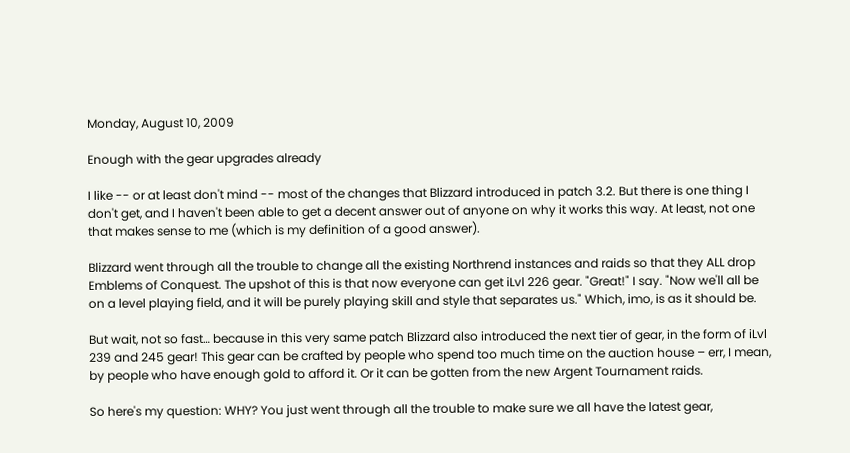Monday, August 10, 2009

Enough with the gear upgrades already

I like -- or at least don't mind -- most of the changes that Blizzard introduced in patch 3.2. But there is one thing I don't get, and I haven't been able to get a decent answer out of anyone on why it works this way. At least, not one that makes sense to me (which is my definition of a good answer).

Blizzard went through all the trouble to change all the existing Northrend instances and raids so that they ALL drop Emblems of Conquest. The upshot of this is that now everyone can get iLvl 226 gear. "Great!" I say. "Now we'll all be on a level playing field, and it will be purely playing skill and style that separates us." Which, imo, is as it should be.

But wait, not so fast… because in this very same patch Blizzard also introduced the next tier of gear, in the form of iLvl 239 and 245 gear! This gear can be crafted by people who spend too much time on the auction house – err, I mean, by people who have enough gold to afford it. Or it can be gotten from the new Argent Tournament raids.

So here's my question: WHY? You just went through all the trouble to make sure we all have the latest gear,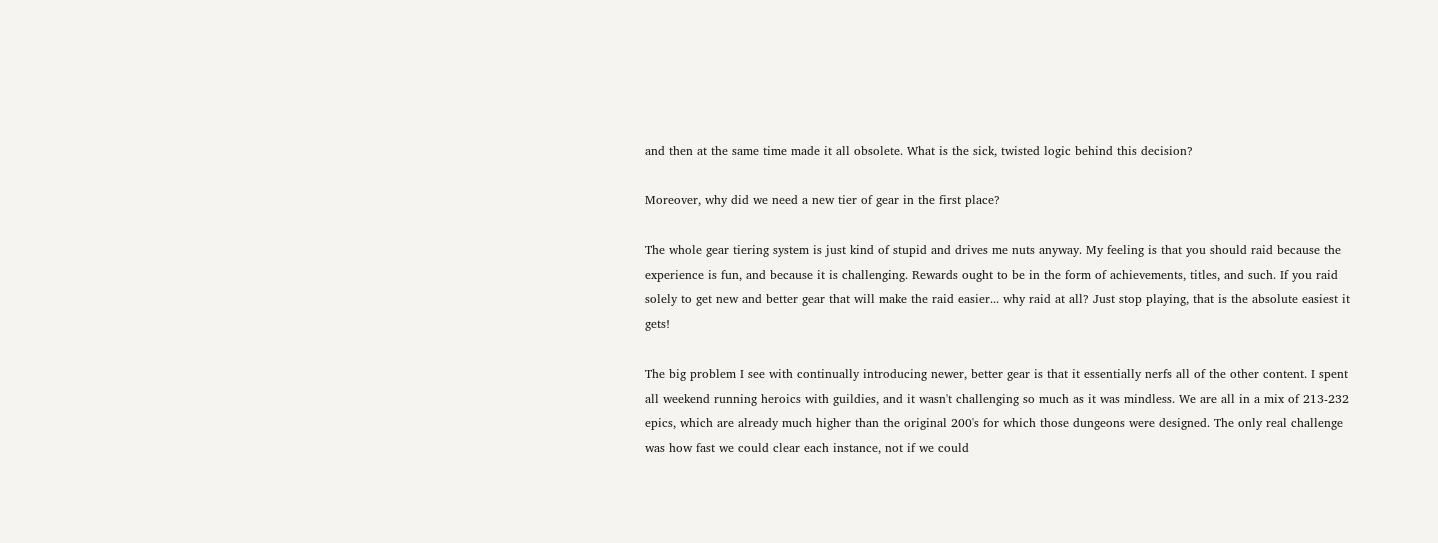and then at the same time made it all obsolete. What is the sick, twisted logic behind this decision?

Moreover, why did we need a new tier of gear in the first place?

The whole gear tiering system is just kind of stupid and drives me nuts anyway. My feeling is that you should raid because the experience is fun, and because it is challenging. Rewards ought to be in the form of achievements, titles, and such. If you raid solely to get new and better gear that will make the raid easier... why raid at all? Just stop playing, that is the absolute easiest it gets!

The big problem I see with continually introducing newer, better gear is that it essentially nerfs all of the other content. I spent all weekend running heroics with guildies, and it wasn't challenging so much as it was mindless. We are all in a mix of 213-232 epics, which are already much higher than the original 200's for which those dungeons were designed. The only real challenge was how fast we could clear each instance, not if we could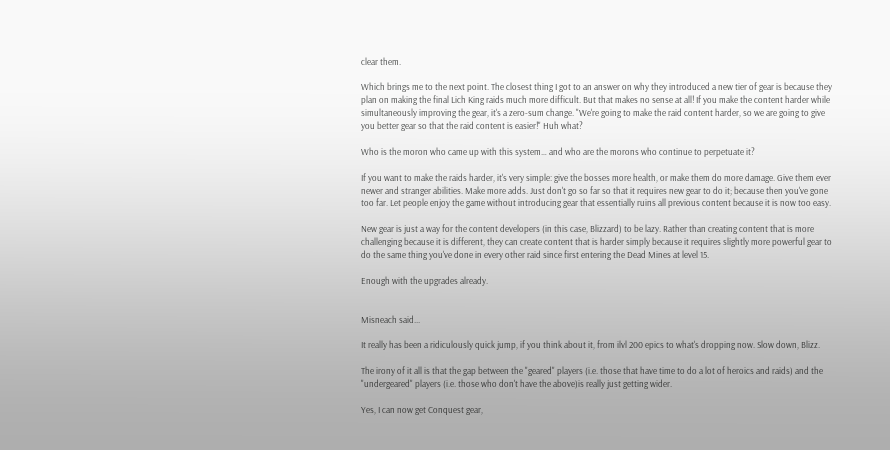clear them.

Which brings me to the next point. The closest thing I got to an answer on why they introduced a new tier of gear is because they plan on making the final Lich King raids much more difficult. But that makes no sense at all! If you make the content harder while simultaneously improving the gear, it's a zero-sum change. "We're going to make the raid content harder, so we are going to give you better gear so that the raid content is easier!" Huh what?

Who is the moron who came up with this system… and who are the morons who continue to perpetuate it?

If you want to make the raids harder, it's very simple: give the bosses more health, or make them do more damage. Give them ever newer and stranger abilities. Make more adds. Just don't go so far so that it requires new gear to do it; because then you've gone too far. Let people enjoy the game without introducing gear that essentially ruins all previous content because it is now too easy.

New gear is just a way for the content developers (in this case, Blizzard) to be lazy. Rather than creating content that is more challenging because it is different, they can create content that is harder simply because it requires slightly more powerful gear to do the same thing you've done in every other raid since first entering the Dead Mines at level 15.

Enough with the upgrades already.


Misneach said...

It really has been a ridiculously quick jump, if you think about it, from ilvl 200 epics to what's dropping now. Slow down, Blizz.

The irony of it all is that the gap between the "geared" players (i.e. those that have time to do a lot of heroics and raids) and the "undergeared" players (i.e. those who don't have the above)is really just getting wider.

Yes, I can now get Conquest gear,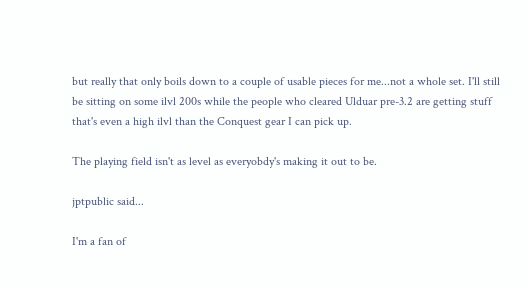but really that only boils down to a couple of usable pieces for me...not a whole set. I'll still be sitting on some ilvl 200s while the people who cleared Ulduar pre-3.2 are getting stuff that's even a high ilvl than the Conquest gear I can pick up.

The playing field isn't as level as everyobdy's making it out to be.

jptpublic said...

I'm a fan of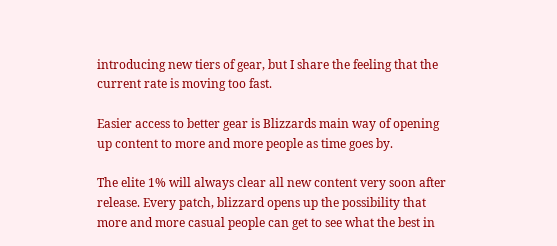introducing new tiers of gear, but I share the feeling that the current rate is moving too fast.

Easier access to better gear is Blizzards main way of opening up content to more and more people as time goes by.

The elite 1% will always clear all new content very soon after release. Every patch, blizzard opens up the possibility that more and more casual people can get to see what the best in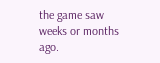the game saw weeks or months ago.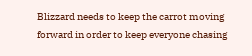Blizzard needs to keep the carrot moving forward in order to keep everyone chasing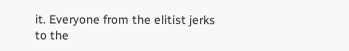it. Everyone from the elitist jerks to the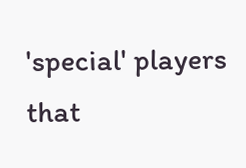'special' players that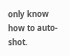only know how to auto-shot.